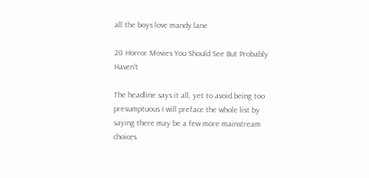all the boys love mandy lane

20 Horror Movies You Should See But Probably Haven’t

The headline says it all, yet to avoid being too presumptuous I will preface the whole list by saying there may be a few more mainstream choices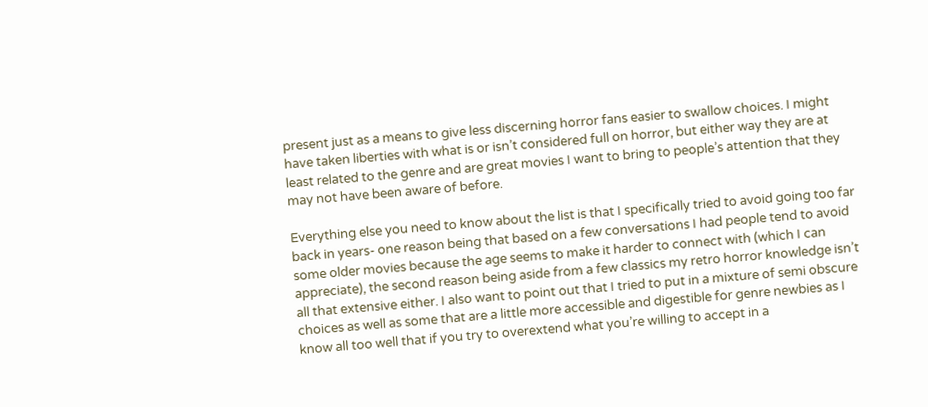present just as a means to give less discerning horror fans easier to swallow choices. I might have taken liberties with what is or isn’t considered full on horror, but either way they are at least related to the genre and are great movies I want to bring to people’s attention that they may not have been aware of before.

Everything else you need to know about the list is that I specifically tried to avoid going too far back in years- one reason being that based on a few conversations I had people tend to avoid some older movies because the age seems to make it harder to connect with (which I can appreciate), the second reason being aside from a few classics my retro horror knowledge isn’t all that extensive either. I also want to point out that I tried to put in a mixture of semi obscure choices as well as some that are a little more accessible and digestible for genre newbies as I know all too well that if you try to overextend what you’re willing to accept in a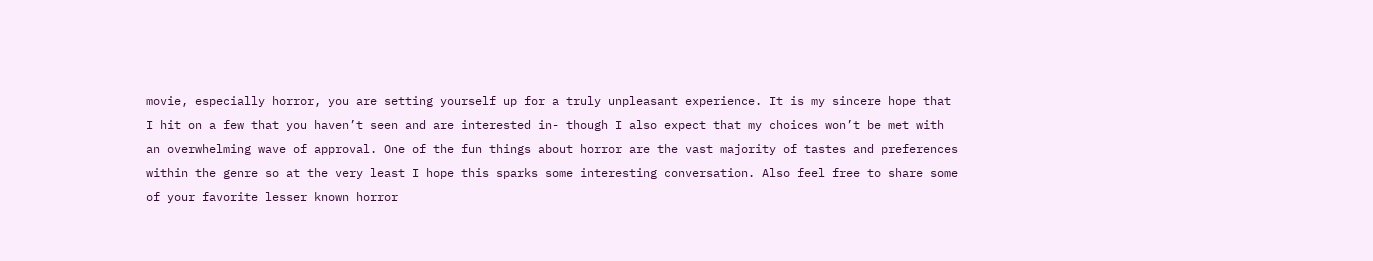movie, especially horror, you are setting yourself up for a truly unpleasant experience. It is my sincere hope that I hit on a few that you haven’t seen and are interested in- though I also expect that my choices won’t be met with an overwhelming wave of approval. One of the fun things about horror are the vast majority of tastes and preferences within the genre so at the very least I hope this sparks some interesting conversation. Also feel free to share some of your favorite lesser known horror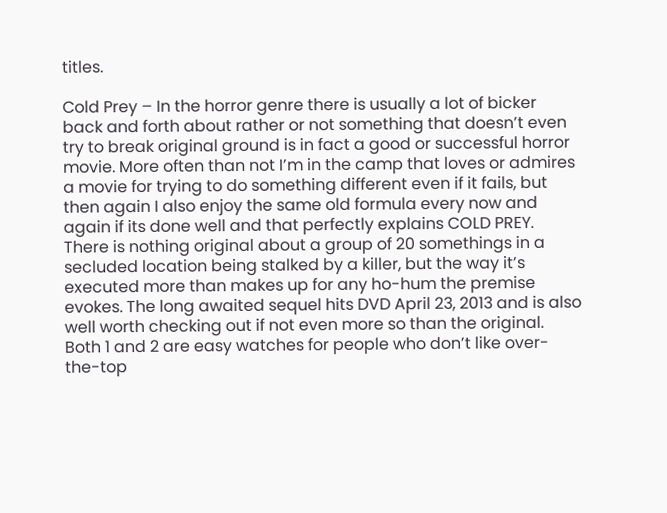titles.

Cold Prey – In the horror genre there is usually a lot of bicker back and forth about rather or not something that doesn’t even try to break original ground is in fact a good or successful horror movie. More often than not I’m in the camp that loves or admires a movie for trying to do something different even if it fails, but then again I also enjoy the same old formula every now and again if its done well and that perfectly explains COLD PREY. There is nothing original about a group of 20 somethings in a secluded location being stalked by a killer, but the way it’s executed more than makes up for any ho-hum the premise evokes. The long awaited sequel hits DVD April 23, 2013 and is also well worth checking out if not even more so than the original. Both 1 and 2 are easy watches for people who don’t like over-the-top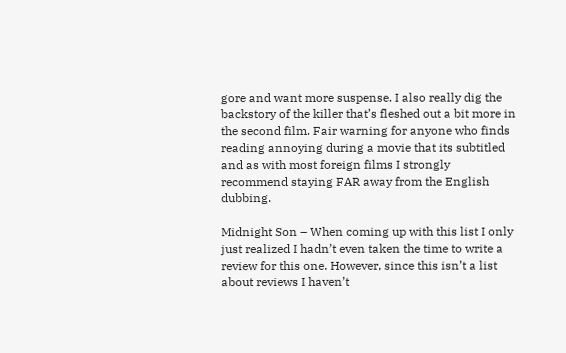gore and want more suspense. I also really dig the backstory of the killer that’s fleshed out a bit more in the second film. Fair warning for anyone who finds reading annoying during a movie that its subtitled and as with most foreign films I strongly recommend staying FAR away from the English dubbing.

Midnight Son – When coming up with this list I only just realized I hadn’t even taken the time to write a review for this one. However, since this isn’t a list about reviews I haven’t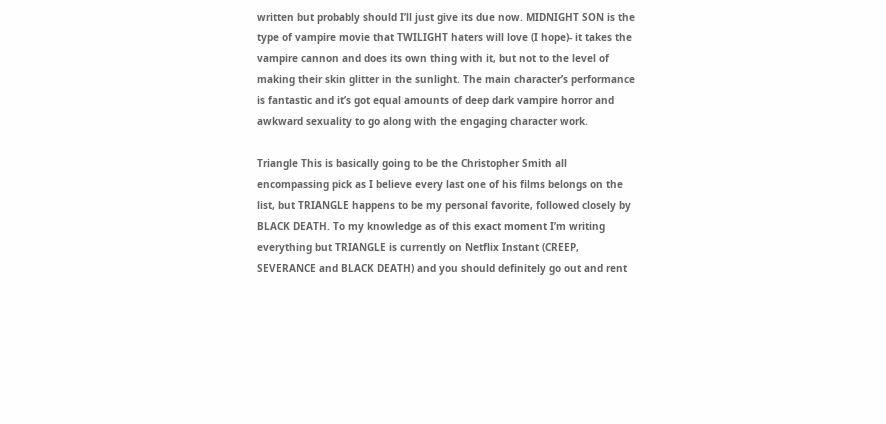written but probably should I’ll just give its due now. MIDNIGHT SON is the type of vampire movie that TWILIGHT haters will love (I hope)- it takes the vampire cannon and does its own thing with it, but not to the level of making their skin glitter in the sunlight. The main character’s performance is fantastic and it’s got equal amounts of deep dark vampire horror and awkward sexuality to go along with the engaging character work.

Triangle This is basically going to be the Christopher Smith all encompassing pick as I believe every last one of his films belongs on the list, but TRIANGLE happens to be my personal favorite, followed closely by BLACK DEATH. To my knowledge as of this exact moment I’m writing everything but TRIANGLE is currently on Netflix Instant (CREEP, SEVERANCE and BLACK DEATH) and you should definitely go out and rent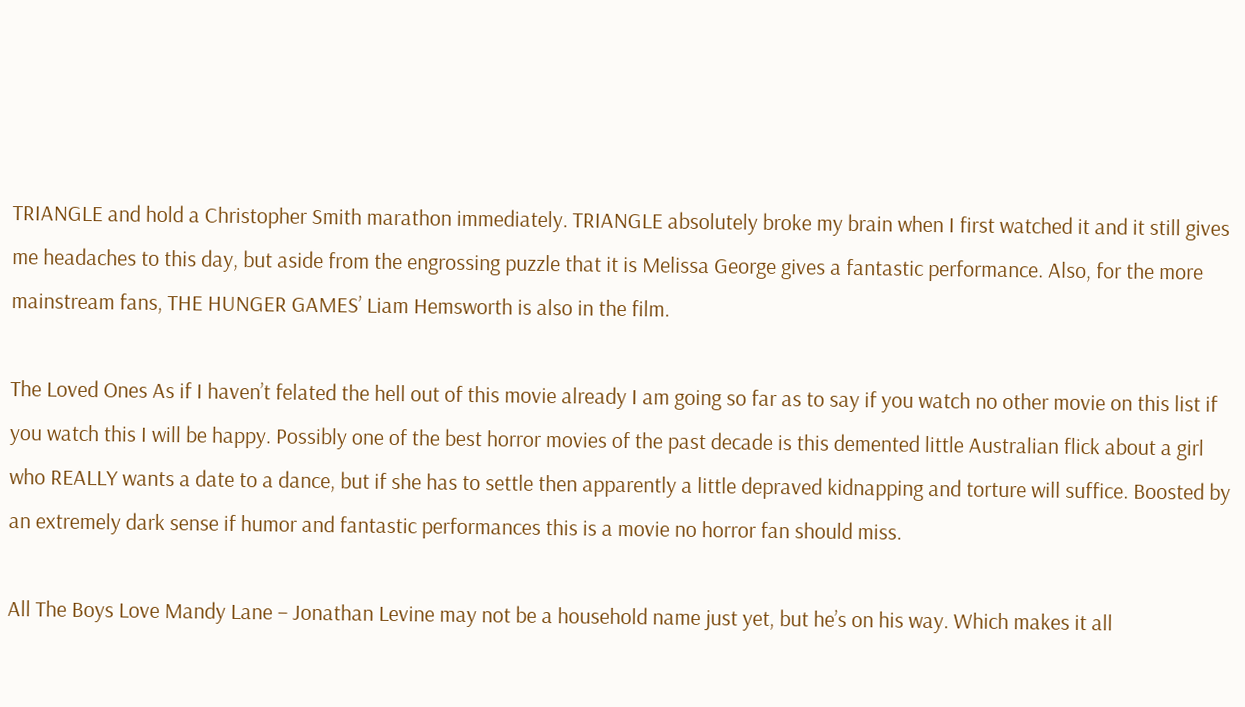TRIANGLE and hold a Christopher Smith marathon immediately. TRIANGLE absolutely broke my brain when I first watched it and it still gives me headaches to this day, but aside from the engrossing puzzle that it is Melissa George gives a fantastic performance. Also, for the more mainstream fans, THE HUNGER GAMES’ Liam Hemsworth is also in the film.

The Loved Ones As if I haven’t felated the hell out of this movie already I am going so far as to say if you watch no other movie on this list if you watch this I will be happy. Possibly one of the best horror movies of the past decade is this demented little Australian flick about a girl who REALLY wants a date to a dance, but if she has to settle then apparently a little depraved kidnapping and torture will suffice. Boosted by an extremely dark sense if humor and fantastic performances this is a movie no horror fan should miss.

All The Boys Love Mandy Lane – Jonathan Levine may not be a household name just yet, but he’s on his way. Which makes it all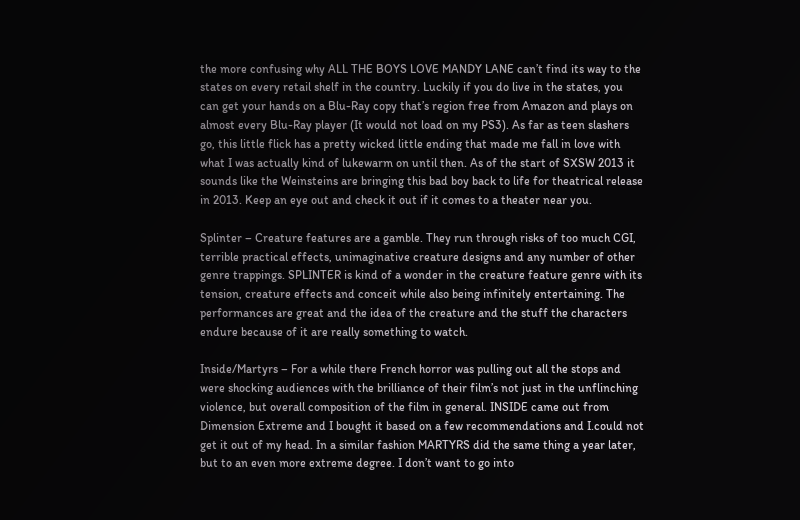the more confusing why ALL THE BOYS LOVE MANDY LANE can’t find its way to the states on every retail shelf in the country. Luckily if you do live in the states, you can get your hands on a Blu-Ray copy that’s region free from Amazon and plays on almost every Blu-Ray player (It would not load on my PS3). As far as teen slashers go, this little flick has a pretty wicked little ending that made me fall in love with what I was actually kind of lukewarm on until then. As of the start of SXSW 2013 it sounds like the Weinsteins are bringing this bad boy back to life for theatrical release in 2013. Keep an eye out and check it out if it comes to a theater near you.

Splinter – Creature features are a gamble. They run through risks of too much CGI, terrible practical effects, unimaginative creature designs and any number of other genre trappings. SPLINTER is kind of a wonder in the creature feature genre with its tension, creature effects and conceit while also being infinitely entertaining. The performances are great and the idea of the creature and the stuff the characters endure because of it are really something to watch.

Inside/Martyrs – For a while there French horror was pulling out all the stops and were shocking audiences with the brilliance of their film’s not just in the unflinching violence, but overall composition of the film in general. INSIDE came out from Dimension Extreme and I bought it based on a few recommendations and I.could not get it out of my head. In a similar fashion MARTYRS did the same thing a year later, but to an even more extreme degree. I don’t want to go into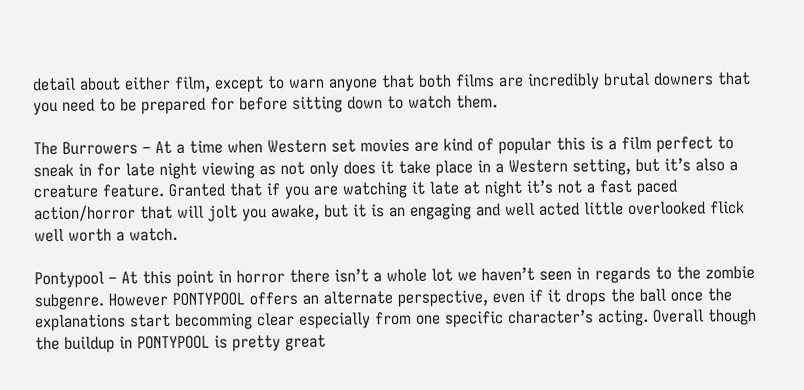detail about either film, except to warn anyone that both films are incredibly brutal downers that you need to be prepared for before sitting down to watch them.

The Burrowers – At a time when Western set movies are kind of popular this is a film perfect to sneak in for late night viewing as not only does it take place in a Western setting, but it’s also a creature feature. Granted that if you are watching it late at night it’s not a fast paced action/horror that will jolt you awake, but it is an engaging and well acted little overlooked flick well worth a watch.

Pontypool – At this point in horror there isn’t a whole lot we haven’t seen in regards to the zombie subgenre. However PONTYPOOL offers an alternate perspective, even if it drops the ball once the explanations start becomming clear especially from one specific character’s acting. Overall though the buildup in PONTYPOOL is pretty great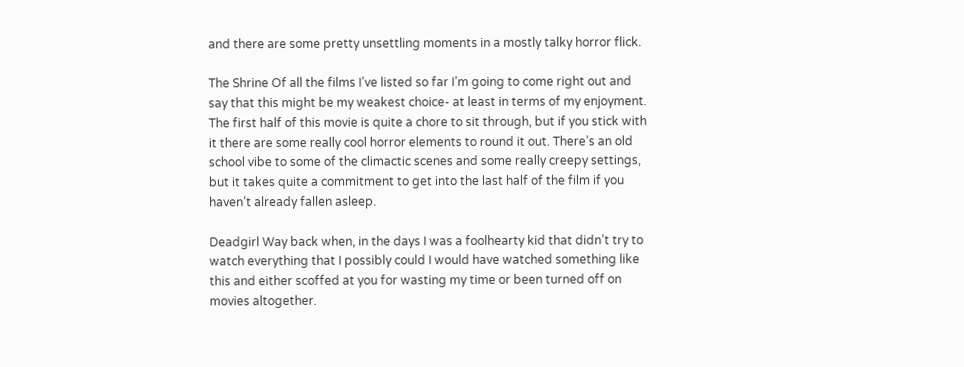and there are some pretty unsettling moments in a mostly talky horror flick.

The Shrine Of all the films I’ve listed so far I’m going to come right out and say that this might be my weakest choice- at least in terms of my enjoyment. The first half of this movie is quite a chore to sit through, but if you stick with it there are some really cool horror elements to round it out. There’s an old school vibe to some of the climactic scenes and some really creepy settings, but it takes quite a commitment to get into the last half of the film if you haven’t already fallen asleep.

Deadgirl Way back when, in the days I was a foolhearty kid that didn’t try to watch everything that I possibly could I would have watched something like this and either scoffed at you for wasting my time or been turned off on movies altogether.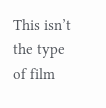This isn’t the type of film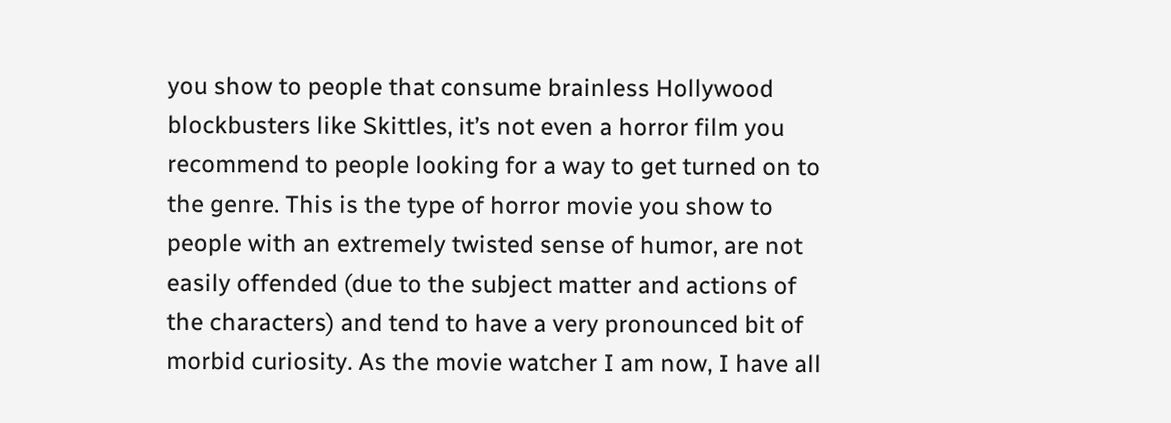you show to people that consume brainless Hollywood blockbusters like Skittles, it’s not even a horror film you recommend to people looking for a way to get turned on to the genre. This is the type of horror movie you show to people with an extremely twisted sense of humor, are not easily offended (due to the subject matter and actions of the characters) and tend to have a very pronounced bit of morbid curiosity. As the movie watcher I am now, I have all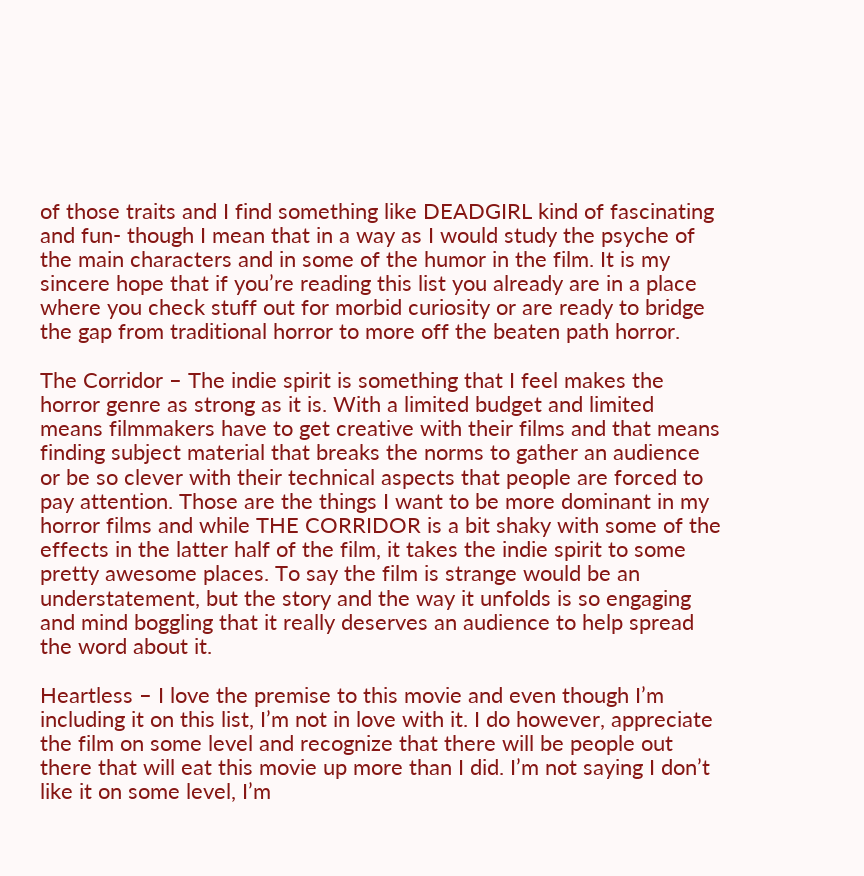of those traits and I find something like DEADGIRL kind of fascinating and fun- though I mean that in a way as I would study the psyche of the main characters and in some of the humor in the film. It is my sincere hope that if you’re reading this list you already are in a place where you check stuff out for morbid curiosity or are ready to bridge the gap from traditional horror to more off the beaten path horror.

The Corridor – The indie spirit is something that I feel makes the horror genre as strong as it is. With a limited budget and limited means filmmakers have to get creative with their films and that means finding subject material that breaks the norms to gather an audience or be so clever with their technical aspects that people are forced to pay attention. Those are the things I want to be more dominant in my horror films and while THE CORRIDOR is a bit shaky with some of the effects in the latter half of the film, it takes the indie spirit to some pretty awesome places. To say the film is strange would be an understatement, but the story and the way it unfolds is so engaging and mind boggling that it really deserves an audience to help spread the word about it.

Heartless – I love the premise to this movie and even though I’m including it on this list, I’m not in love with it. I do however, appreciate the film on some level and recognize that there will be people out there that will eat this movie up more than I did. I’m not saying I don’t like it on some level, I’m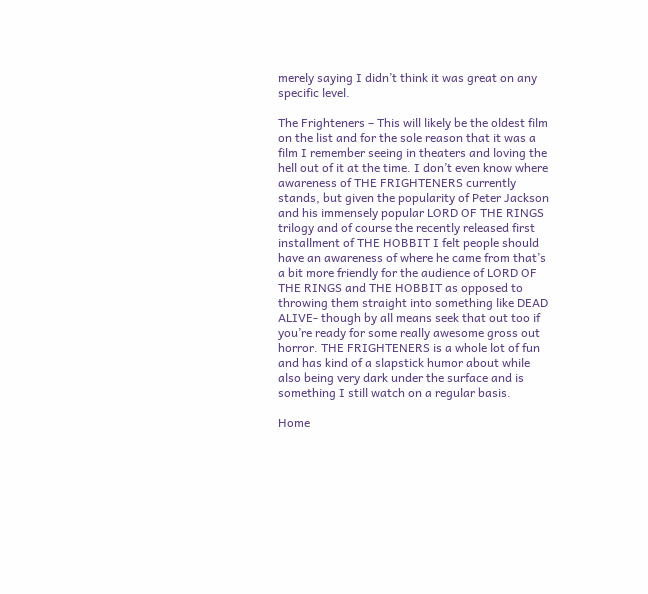merely saying I didn’t think it was great on any specific level.

The Frighteners – This will likely be the oldest film on the list and for the sole reason that it was a film I remember seeing in theaters and loving the hell out of it at the time. I don’t even know where awareness of THE FRIGHTENERS currently stands, but given the popularity of Peter Jackson and his immensely popular LORD OF THE RINGS trilogy and of course the recently released first installment of THE HOBBIT I felt people should have an awareness of where he came from that’s a bit more friendly for the audience of LORD OF THE RINGS and THE HOBBIT as opposed to throwing them straight into something like DEAD ALIVE- though by all means seek that out too if you’re ready for some really awesome gross out horror. THE FRIGHTENERS is a whole lot of fun and has kind of a slapstick humor about while also being very dark under the surface and is something I still watch on a regular basis.

Home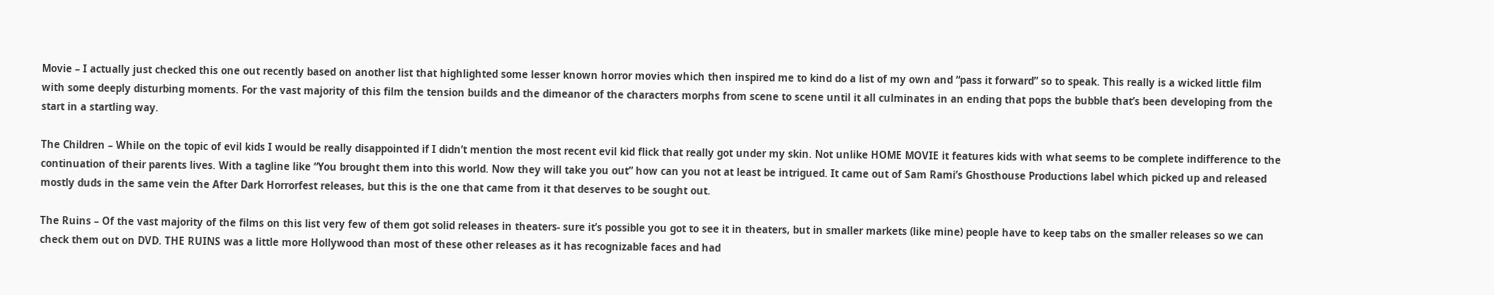Movie – I actually just checked this one out recently based on another list that highlighted some lesser known horror movies which then inspired me to kind do a list of my own and “pass it forward” so to speak. This really is a wicked little film with some deeply disturbing moments. For the vast majority of this film the tension builds and the dimeanor of the characters morphs from scene to scene until it all culminates in an ending that pops the bubble that’s been developing from the start in a startling way.

The Children – While on the topic of evil kids I would be really disappointed if I didn’t mention the most recent evil kid flick that really got under my skin. Not unlike HOME MOVIE it features kids with what seems to be complete indifference to the continuation of their parents lives. With a tagline like “You brought them into this world. Now they will take you out” how can you not at least be intrigued. It came out of Sam Rami’s Ghosthouse Productions label which picked up and released mostly duds in the same vein the After Dark Horrorfest releases, but this is the one that came from it that deserves to be sought out.

The Ruins – Of the vast majority of the films on this list very few of them got solid releases in theaters- sure it’s possible you got to see it in theaters, but in smaller markets (like mine) people have to keep tabs on the smaller releases so we can check them out on DVD. THE RUINS was a little more Hollywood than most of these other releases as it has recognizable faces and had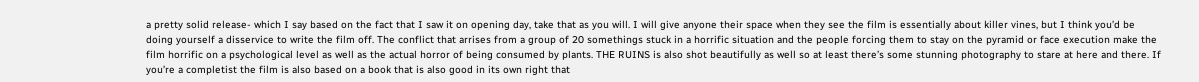a pretty solid release- which I say based on the fact that I saw it on opening day, take that as you will. I will give anyone their space when they see the film is essentially about killer vines, but I think you’d be doing yourself a disservice to write the film off. The conflict that arrises from a group of 20 somethings stuck in a horrific situation and the people forcing them to stay on the pyramid or face execution make the film horrific on a psychological level as well as the actual horror of being consumed by plants. THE RUINS is also shot beautifully as well so at least there’s some stunning photography to stare at here and there. If you’re a completist the film is also based on a book that is also good in its own right that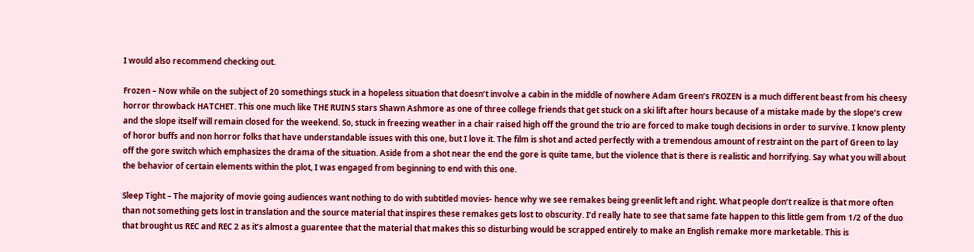I would also recommend checking out.

Frozen – Now while on the subject of 20 somethings stuck in a hopeless situation that doesn’t involve a cabin in the middle of nowhere Adam Green’s FROZEN is a much different beast from his cheesy horror throwback HATCHET. This one much like THE RUINS stars Shawn Ashmore as one of three college friends that get stuck on a ski lift after hours because of a mistake made by the slope’s crew and the slope itself will remain closed for the weekend. So, stuck in freezing weather in a chair raised high off the ground the trio are forced to make tough decisions in order to survive. I know plenty of horor buffs and non horror folks that have understandable issues with this one, but I love it. The film is shot and acted perfectly with a tremendous amount of restraint on the part of Green to lay off the gore switch which emphasizes the drama of the situation. Aside from a shot near the end the gore is quite tame, but the violence that is there is realistic and horrifying. Say what you will about the behavior of certain elements within the plot, I was engaged from beginning to end with this one.

Sleep Tight – The majority of movie going audiences want nothing to do with subtitled movies- hence why we see remakes being greenlit left and right. What people don’t realize is that more often than not something gets lost in translation and the source material that inspires these remakes gets lost to obscurity. I’d really hate to see that same fate happen to this little gem from 1/2 of the duo that brought us REC and REC 2 as it’s almost a guarentee that the material that makes this so disturbing would be scrapped entirely to make an English remake more marketable. This is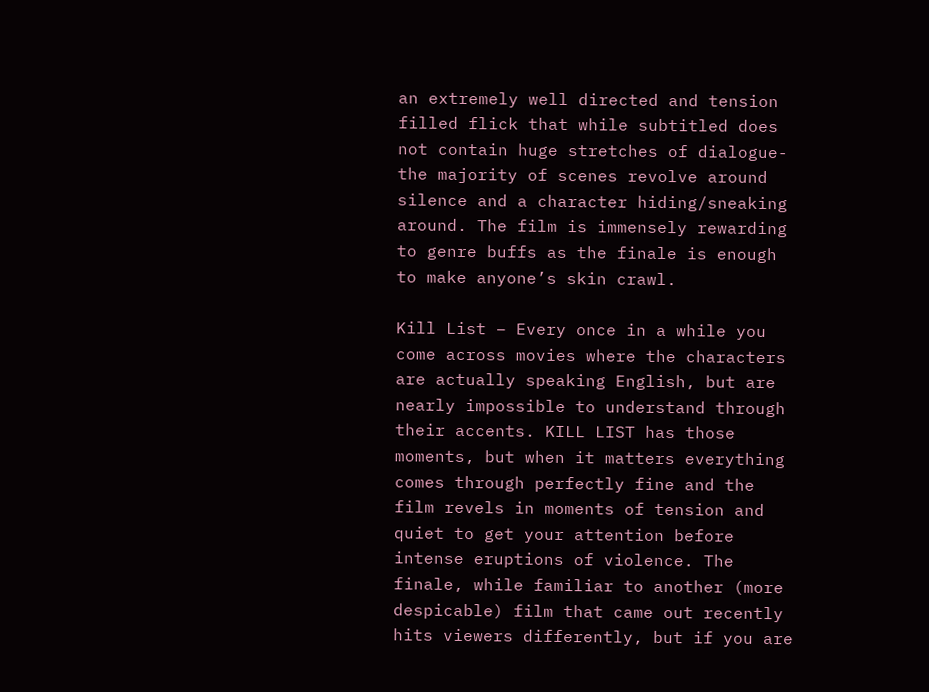an extremely well directed and tension filled flick that while subtitled does not contain huge stretches of dialogue- the majority of scenes revolve around silence and a character hiding/sneaking around. The film is immensely rewarding to genre buffs as the finale is enough to make anyone’s skin crawl.

Kill List – Every once in a while you come across movies where the characters are actually speaking English, but are nearly impossible to understand through their accents. KILL LIST has those moments, but when it matters everything comes through perfectly fine and the film revels in moments of tension and quiet to get your attention before intense eruptions of violence. The finale, while familiar to another (more despicable) film that came out recently hits viewers differently, but if you are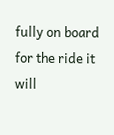fully on board for the ride it will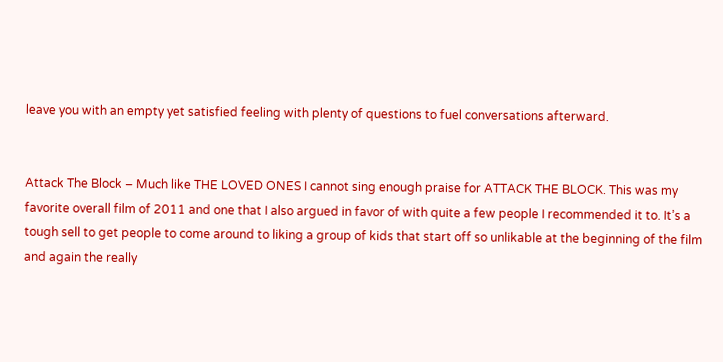leave you with an empty yet satisfied feeling with plenty of questions to fuel conversations afterward.


Attack The Block – Much like THE LOVED ONES I cannot sing enough praise for ATTACK THE BLOCK. This was my favorite overall film of 2011 and one that I also argued in favor of with quite a few people I recommended it to. It’s a tough sell to get people to come around to liking a group of kids that start off so unlikable at the beginning of the film and again the really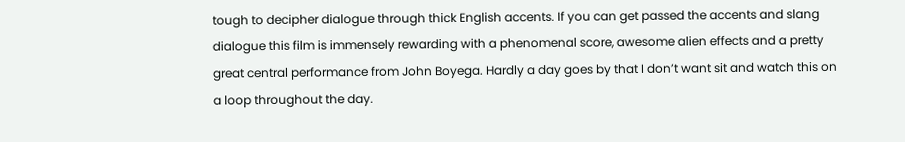tough to decipher dialogue through thick English accents. If you can get passed the accents and slang dialogue this film is immensely rewarding with a phenomenal score, awesome alien effects and a pretty great central performance from John Boyega. Hardly a day goes by that I don’t want sit and watch this on a loop throughout the day.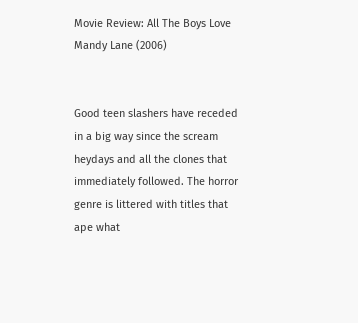Movie Review: All The Boys Love Mandy Lane (2006)


Good teen slashers have receded in a big way since the scream heydays and all the clones that immediately followed. The horror genre is littered with titles that ape what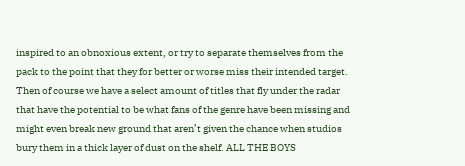inspired to an obnoxious extent, or try to separate themselves from the pack to the point that they for better or worse miss their intended target. Then of course we have a select amount of titles that fly under the radar that have the potential to be what fans of the genre have been missing and might even break new ground that aren’t given the chance when studios bury them in a thick layer of dust on the shelf. ALL THE BOYS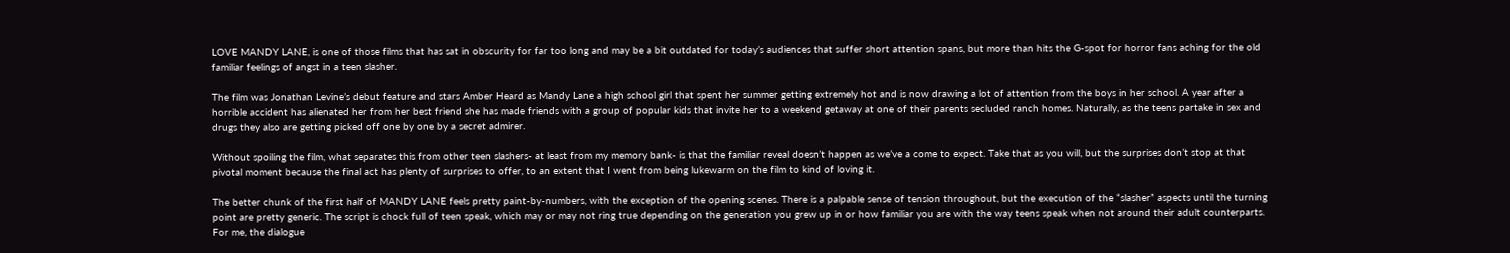LOVE MANDY LANE, is one of those films that has sat in obscurity for far too long and may be a bit outdated for today’s audiences that suffer short attention spans, but more than hits the G-spot for horror fans aching for the old familiar feelings of angst in a teen slasher.

The film was Jonathan Levine’s debut feature and stars Amber Heard as Mandy Lane a high school girl that spent her summer getting extremely hot and is now drawing a lot of attention from the boys in her school. A year after a horrible accident has alienated her from her best friend she has made friends with a group of popular kids that invite her to a weekend getaway at one of their parents secluded ranch homes. Naturally, as the teens partake in sex and drugs they also are getting picked off one by one by a secret admirer.

Without spoiling the film, what separates this from other teen slashers- at least from my memory bank- is that the familiar reveal doesn’t happen as we’ve a come to expect. Take that as you will, but the surprises don’t stop at that pivotal moment because the final act has plenty of surprises to offer, to an extent that I went from being lukewarm on the film to kind of loving it.

The better chunk of the first half of MANDY LANE feels pretty paint-by-numbers, with the exception of the opening scenes. There is a palpable sense of tension throughout, but the execution of the “slasher” aspects until the turning point are pretty generic. The script is chock full of teen speak, which may or may not ring true depending on the generation you grew up in or how familiar you are with the way teens speak when not around their adult counterparts. For me, the dialogue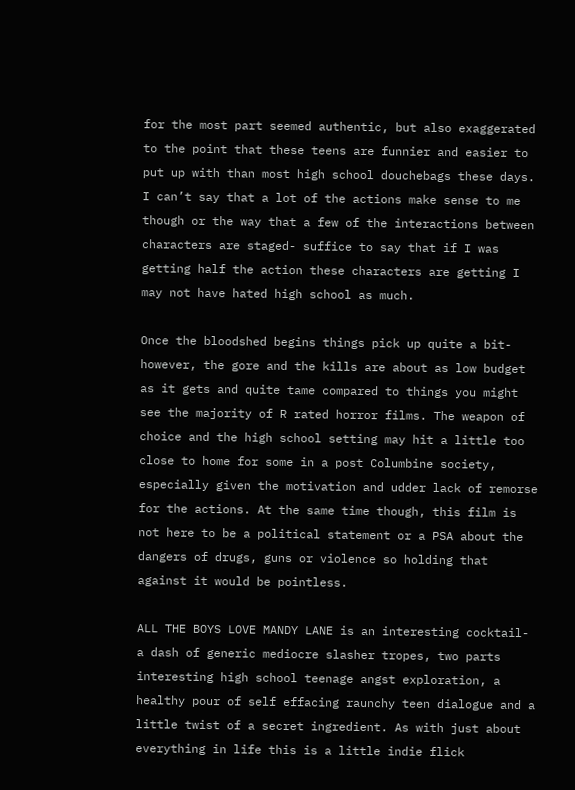for the most part seemed authentic, but also exaggerated to the point that these teens are funnier and easier to put up with than most high school douchebags these days. I can’t say that a lot of the actions make sense to me though or the way that a few of the interactions between characters are staged- suffice to say that if I was getting half the action these characters are getting I may not have hated high school as much.

Once the bloodshed begins things pick up quite a bit- however, the gore and the kills are about as low budget as it gets and quite tame compared to things you might see the majority of R rated horror films. The weapon of choice and the high school setting may hit a little too close to home for some in a post Columbine society, especially given the motivation and udder lack of remorse for the actions. At the same time though, this film is not here to be a political statement or a PSA about the dangers of drugs, guns or violence so holding that against it would be pointless.

ALL THE BOYS LOVE MANDY LANE is an interesting cocktail- a dash of generic mediocre slasher tropes, two parts interesting high school teenage angst exploration, a healthy pour of self effacing raunchy teen dialogue and a little twist of a secret ingredient. As with just about everything in life this is a little indie flick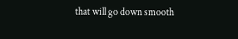that will go down smooth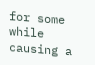for some while causing a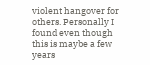violent hangover for others. Personally I found even though this is maybe a few years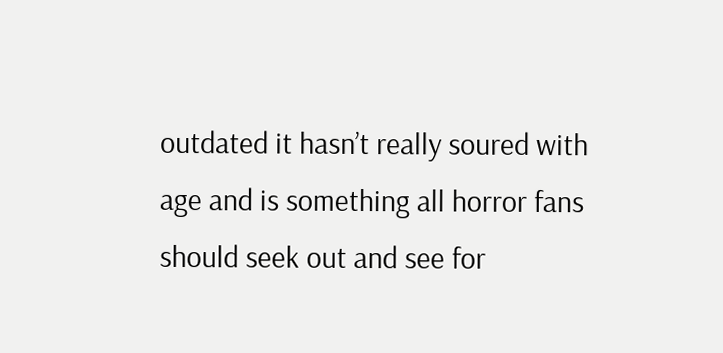outdated it hasn’t really soured with age and is something all horror fans should seek out and see for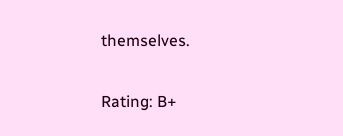themselves.

Rating: B+